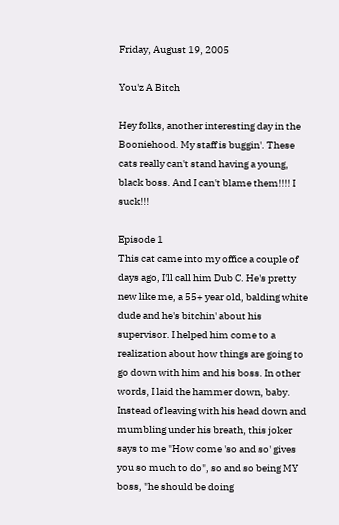Friday, August 19, 2005

You'z A Bitch

Hey folks, another interesting day in the Booniehood. My staff is buggin'. These cats really can't stand having a young, black boss. And I can't blame them!!!! I suck!!!

Episode 1
This cat came into my office a couple of days ago, I'll call him Dub C. He's pretty new like me, a 55+ year old, balding white dude and he's bitchin' about his supervisor. I helped him come to a realization about how things are going to go down with him and his boss. In other words, I laid the hammer down, baby. Instead of leaving with his head down and mumbling under his breath, this joker says to me "How come 'so and so' gives you so much to do", so and so being MY boss, "he should be doing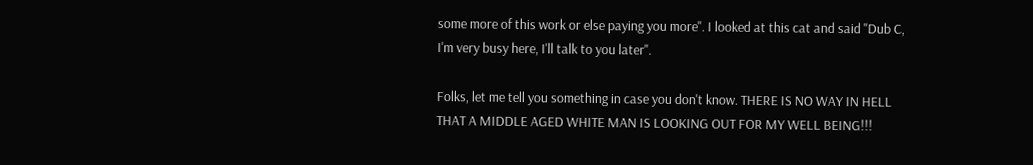some more of this work or else paying you more". I looked at this cat and said "Dub C, I'm very busy here, I'll talk to you later".

Folks, let me tell you something in case you don't know. THERE IS NO WAY IN HELL THAT A MIDDLE AGED WHITE MAN IS LOOKING OUT FOR MY WELL BEING!!!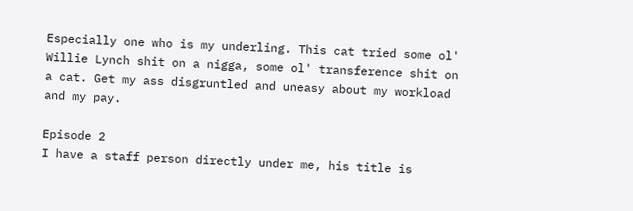Especially one who is my underling. This cat tried some ol' Willie Lynch shit on a nigga, some ol' transference shit on a cat. Get my ass disgruntled and uneasy about my workload and my pay.

Episode 2
I have a staff person directly under me, his title is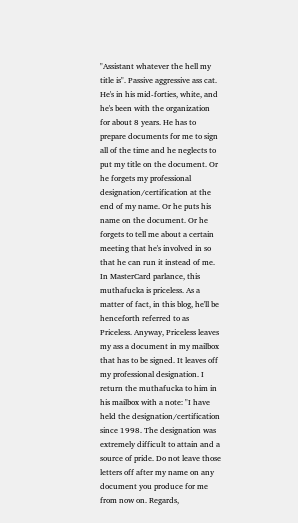"Assistant whatever the hell my title is". Passive aggressive ass cat. He's in his mid-forties, white, and he's been with the organization for about 8 years. He has to prepare documents for me to sign all of the time and he neglects to put my title on the document. Or he forgets my professional designation/certification at the end of my name. Or he puts his name on the document. Or he forgets to tell me about a certain meeting that he's involved in so that he can run it instead of me. In MasterCard parlance, this muthafucka is priceless. As a matter of fact, in this blog, he'll be henceforth referred to as Priceless. Anyway, Priceless leaves my ass a document in my mailbox that has to be signed. It leaves off my professional designation. I return the muthafucka to him in his mailbox with a note: "I have held the designation/certification since 1998. The designation was extremely difficult to attain and a source of pride. Do not leave those letters off after my name on any document you produce for me from now on. Regards,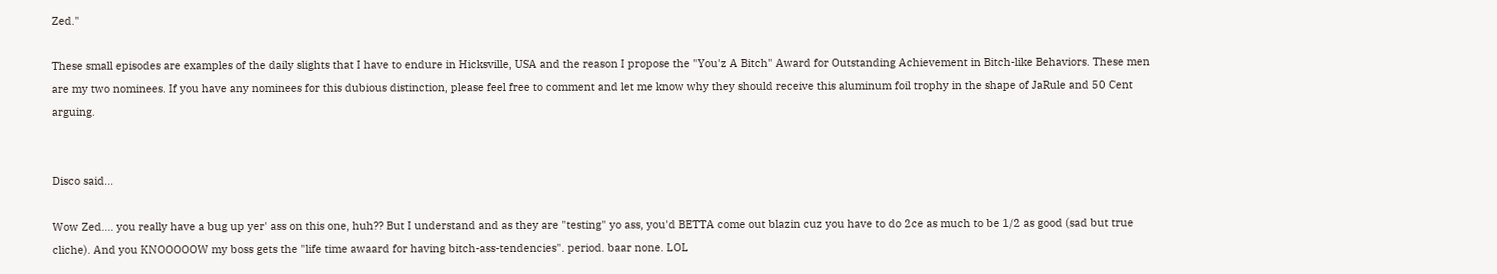Zed."

These small episodes are examples of the daily slights that I have to endure in Hicksville, USA and the reason I propose the "You'z A Bitch" Award for Outstanding Achievement in Bitch-like Behaviors. These men are my two nominees. If you have any nominees for this dubious distinction, please feel free to comment and let me know why they should receive this aluminum foil trophy in the shape of JaRule and 50 Cent arguing.


Disco said...

Wow Zed.... you really have a bug up yer' ass on this one, huh?? But I understand and as they are "testing" yo ass, you'd BETTA come out blazin cuz you have to do 2ce as much to be 1/2 as good (sad but true cliche). And you KNOOOOOW my boss gets the "life time awaard for having bitch-ass-tendencies". period. baar none. LOL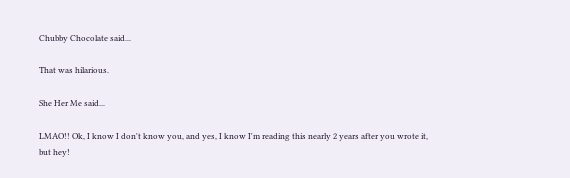Chubby Chocolate said...

That was hilarious.

She Her Me said...

LMAO!! Ok, I know I don't know you, and yes, I know I'm reading this nearly 2 years after you wrote it, but hey!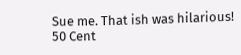Sue me. That ish was hilarious! 50 Cent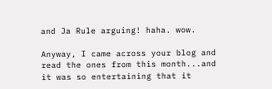and Ja Rule arguing! haha. wow.

Anyway, I came across your blog and read the ones from this month...and it was so entertaining that it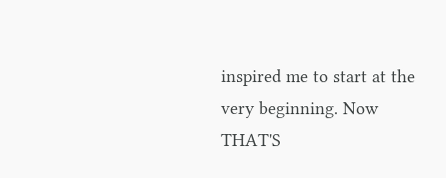inspired me to start at the very beginning. Now THAT'S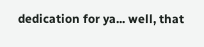dedication for ya... well, that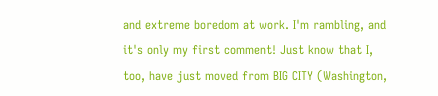and extreme boredom at work. I'm rambling, and it's only my first comment! Just know that I, too, have just moved from BIG CITY (Washington,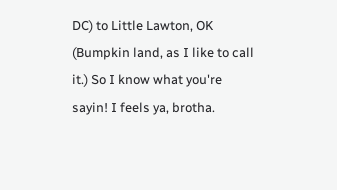DC) to Little Lawton, OK (Bumpkin land, as I like to call it.) So I know what you're sayin! I feels ya, brotha.